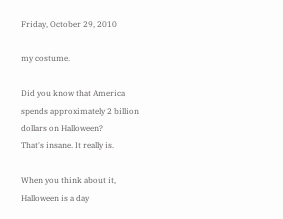Friday, October 29, 2010

my costume.

Did you know that America spends approximately 2 billion dollars on Halloween?
That's insane. It really is.

When you think about it, Halloween is a day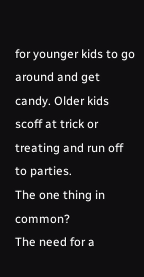for younger kids to go around and get candy. Older kids scoff at trick or treating and run off to parties.
The one thing in common?
The need for a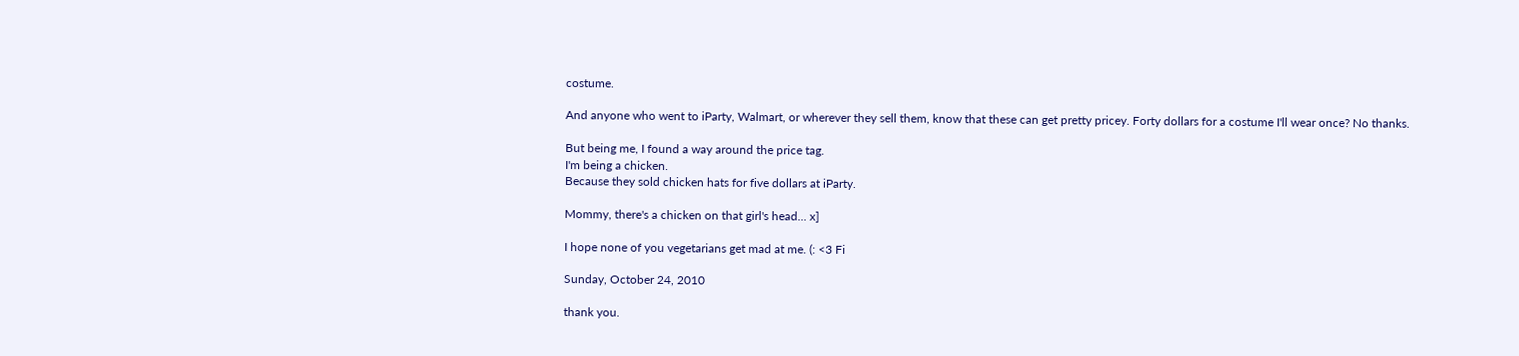costume.

And anyone who went to iParty, Walmart, or wherever they sell them, know that these can get pretty pricey. Forty dollars for a costume I'll wear once? No thanks.

But being me, I found a way around the price tag.
I'm being a chicken.
Because they sold chicken hats for five dollars at iParty.

Mommy, there's a chicken on that girl's head... x]

I hope none of you vegetarians get mad at me. (: <3 Fi

Sunday, October 24, 2010

thank you.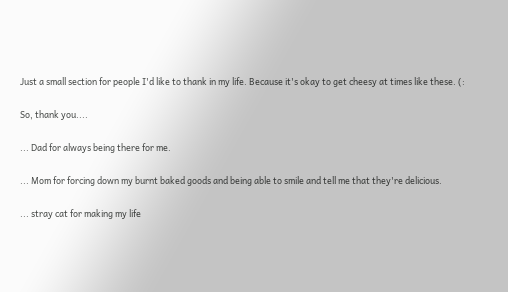Just a small section for people I'd like to thank in my life. Because it's okay to get cheesy at times like these. (:

So, thank you....

... Dad for always being there for me.

... Mom for forcing down my burnt baked goods and being able to smile and tell me that they're delicious.

... stray cat for making my life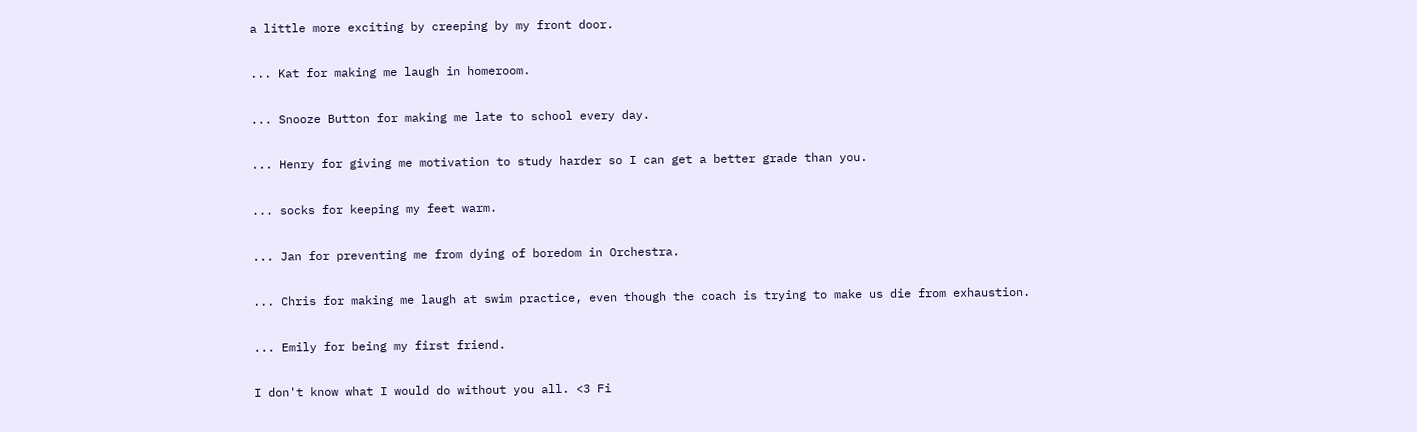a little more exciting by creeping by my front door.

... Kat for making me laugh in homeroom.

... Snooze Button for making me late to school every day.

... Henry for giving me motivation to study harder so I can get a better grade than you.

... socks for keeping my feet warm.

... Jan for preventing me from dying of boredom in Orchestra.

... Chris for making me laugh at swim practice, even though the coach is trying to make us die from exhaustion.

... Emily for being my first friend.

I don't know what I would do without you all. <3 Fi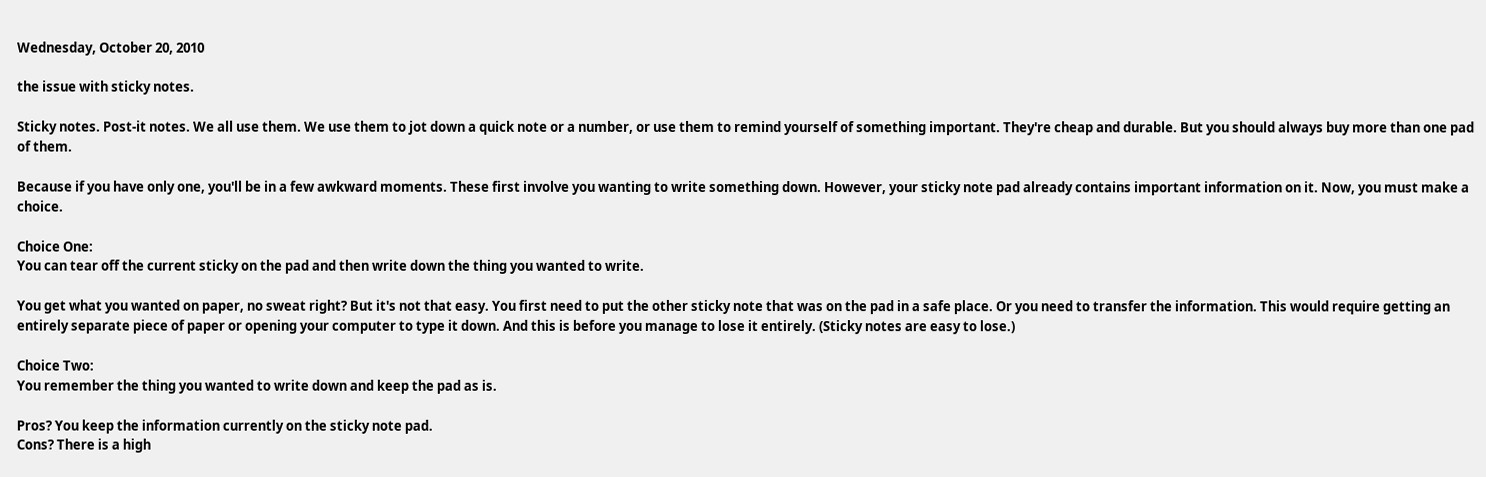Wednesday, October 20, 2010

the issue with sticky notes.

Sticky notes. Post-it notes. We all use them. We use them to jot down a quick note or a number, or use them to remind yourself of something important. They're cheap and durable. But you should always buy more than one pad of them.

Because if you have only one, you'll be in a few awkward moments. These first involve you wanting to write something down. However, your sticky note pad already contains important information on it. Now, you must make a choice.

Choice One:
You can tear off the current sticky on the pad and then write down the thing you wanted to write.

You get what you wanted on paper, no sweat right? But it's not that easy. You first need to put the other sticky note that was on the pad in a safe place. Or you need to transfer the information. This would require getting an entirely separate piece of paper or opening your computer to type it down. And this is before you manage to lose it entirely. (Sticky notes are easy to lose.)

Choice Two:
You remember the thing you wanted to write down and keep the pad as is.

Pros? You keep the information currently on the sticky note pad.
Cons? There is a high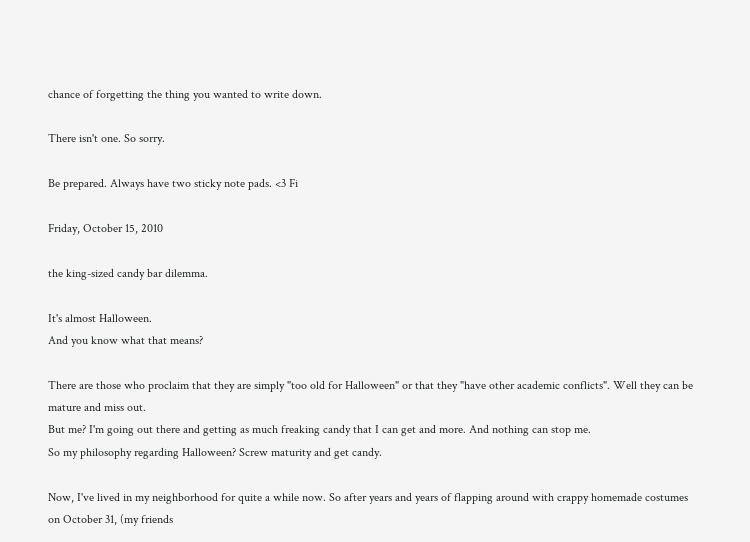chance of forgetting the thing you wanted to write down.

There isn't one. So sorry.

Be prepared. Always have two sticky note pads. <3 Fi

Friday, October 15, 2010

the king-sized candy bar dilemma.

It's almost Halloween.
And you know what that means?

There are those who proclaim that they are simply "too old for Halloween" or that they "have other academic conflicts". Well they can be mature and miss out.
But me? I'm going out there and getting as much freaking candy that I can get and more. And nothing can stop me.
So my philosophy regarding Halloween? Screw maturity and get candy.

Now, I've lived in my neighborhood for quite a while now. So after years and years of flapping around with crappy homemade costumes on October 31, (my friends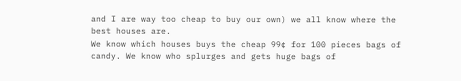and I are way too cheap to buy our own) we all know where the best houses are.
We know which houses buys the cheap 99¢ for 100 pieces bags of candy. We know who splurges and gets huge bags of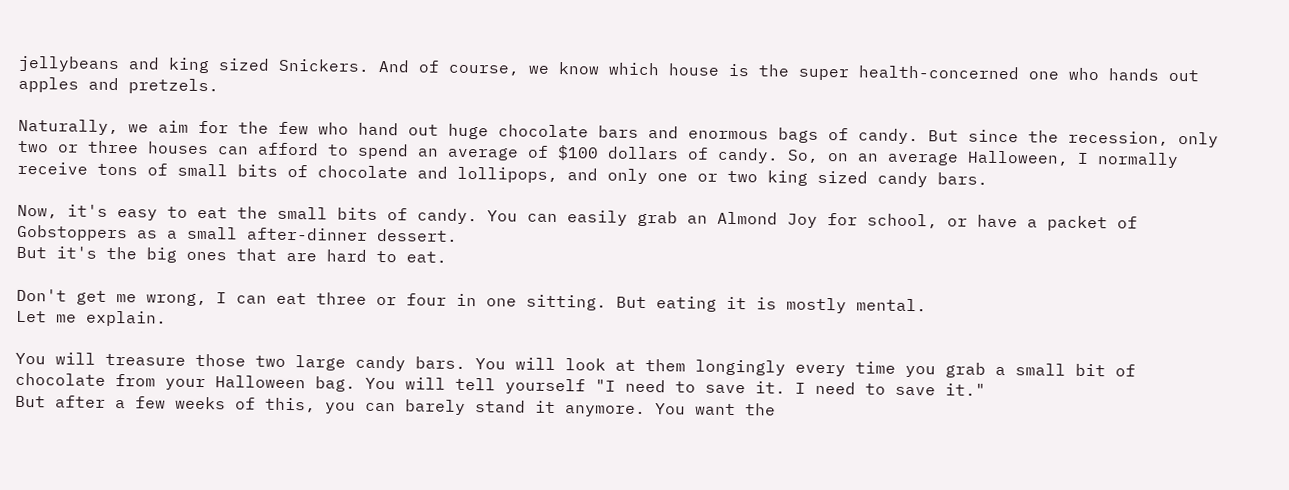jellybeans and king sized Snickers. And of course, we know which house is the super health-concerned one who hands out apples and pretzels.

Naturally, we aim for the few who hand out huge chocolate bars and enormous bags of candy. But since the recession, only two or three houses can afford to spend an average of $100 dollars of candy. So, on an average Halloween, I normally receive tons of small bits of chocolate and lollipops, and only one or two king sized candy bars.

Now, it's easy to eat the small bits of candy. You can easily grab an Almond Joy for school, or have a packet of Gobstoppers as a small after-dinner dessert.
But it's the big ones that are hard to eat.

Don't get me wrong, I can eat three or four in one sitting. But eating it is mostly mental.
Let me explain.

You will treasure those two large candy bars. You will look at them longingly every time you grab a small bit of chocolate from your Halloween bag. You will tell yourself "I need to save it. I need to save it."
But after a few weeks of this, you can barely stand it anymore. You want the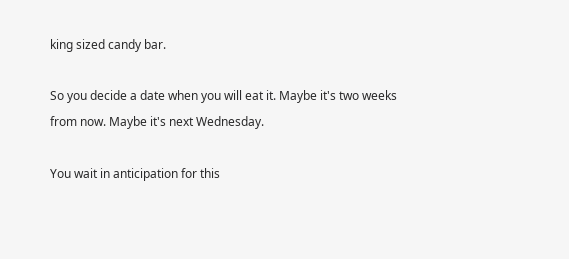king sized candy bar.

So you decide a date when you will eat it. Maybe it's two weeks from now. Maybe it's next Wednesday.

You wait in anticipation for this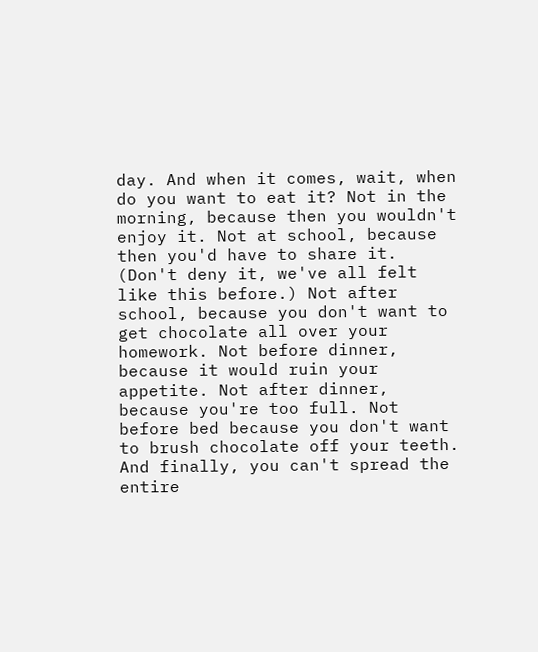day. And when it comes, wait, when do you want to eat it? Not in the morning, because then you wouldn't enjoy it. Not at school, because then you'd have to share it. (Don't deny it, we've all felt like this before.) Not after school, because you don't want to get chocolate all over your homework. Not before dinner, because it would ruin your appetite. Not after dinner, because you're too full. Not before bed because you don't want to brush chocolate off your teeth.
And finally, you can't spread the entire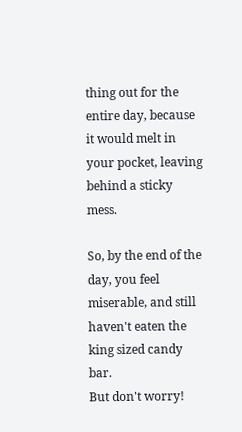thing out for the entire day, because it would melt in your pocket, leaving behind a sticky mess.

So, by the end of the day, you feel miserable, and still haven't eaten the king sized candy bar.
But don't worry!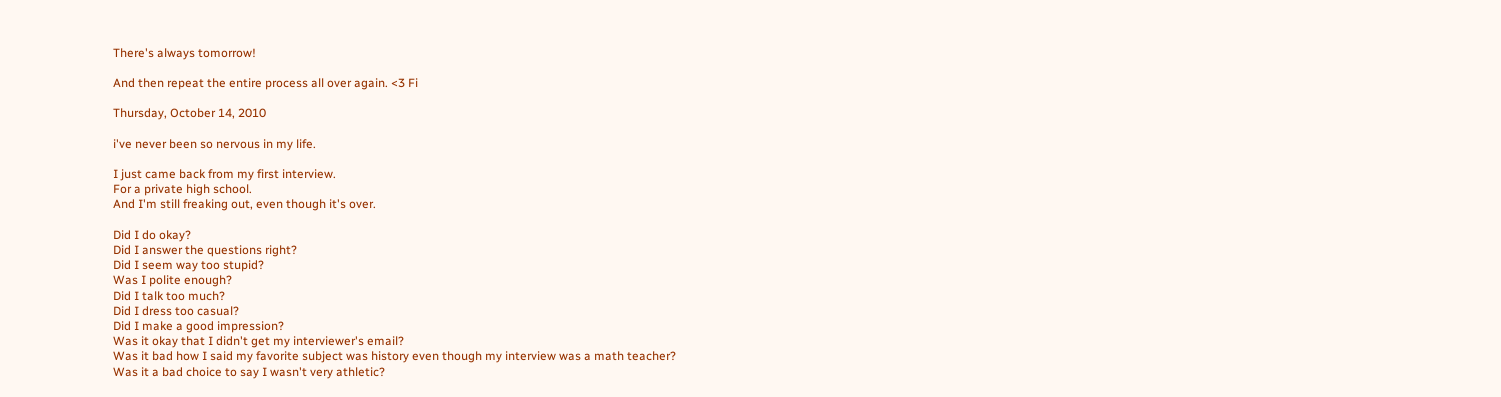There's always tomorrow!

And then repeat the entire process all over again. <3 Fi

Thursday, October 14, 2010

i've never been so nervous in my life.

I just came back from my first interview.
For a private high school.
And I'm still freaking out, even though it's over.

Did I do okay?
Did I answer the questions right?
Did I seem way too stupid?
Was I polite enough?
Did I talk too much?
Did I dress too casual?
Did I make a good impression?
Was it okay that I didn't get my interviewer's email?
Was it bad how I said my favorite subject was history even though my interview was a math teacher?
Was it a bad choice to say I wasn't very athletic?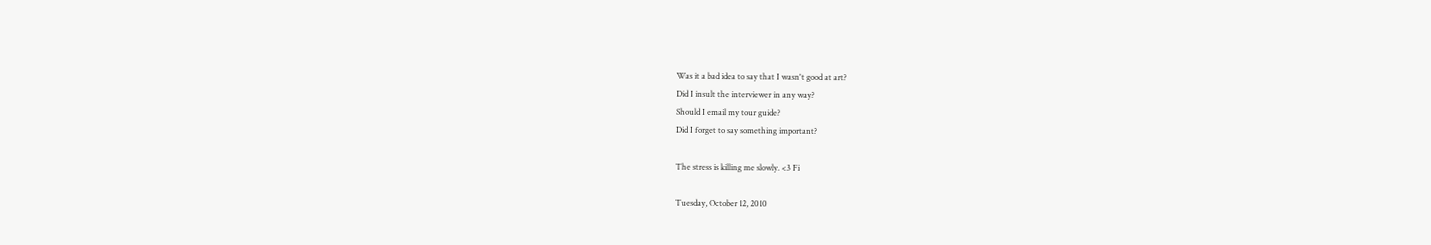Was it a bad idea to say that I wasn't good at art?
Did I insult the interviewer in any way?
Should I email my tour guide?
Did I forget to say something important?

The stress is killing me slowly. <3 Fi

Tuesday, October 12, 2010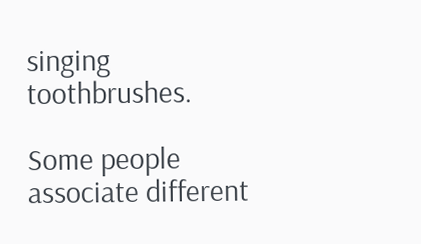singing toothbrushes.

Some people associate different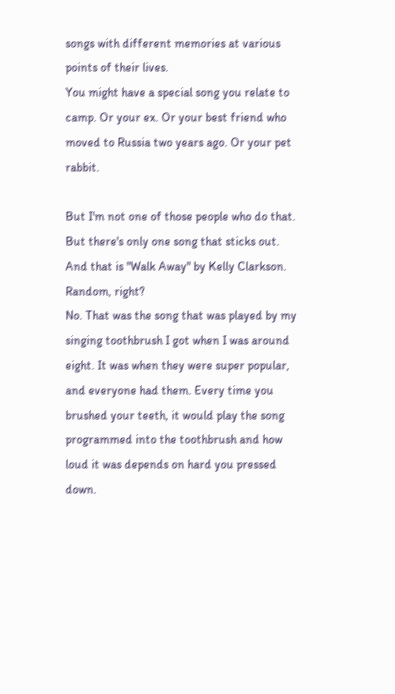songs with different memories at various points of their lives.
You might have a special song you relate to camp. Or your ex. Or your best friend who moved to Russia two years ago. Or your pet rabbit.

But I'm not one of those people who do that. But there's only one song that sticks out.
And that is "Walk Away" by Kelly Clarkson. Random, right?
No. That was the song that was played by my singing toothbrush I got when I was around eight. It was when they were super popular, and everyone had them. Every time you brushed your teeth, it would play the song programmed into the toothbrush and how loud it was depends on hard you pressed down.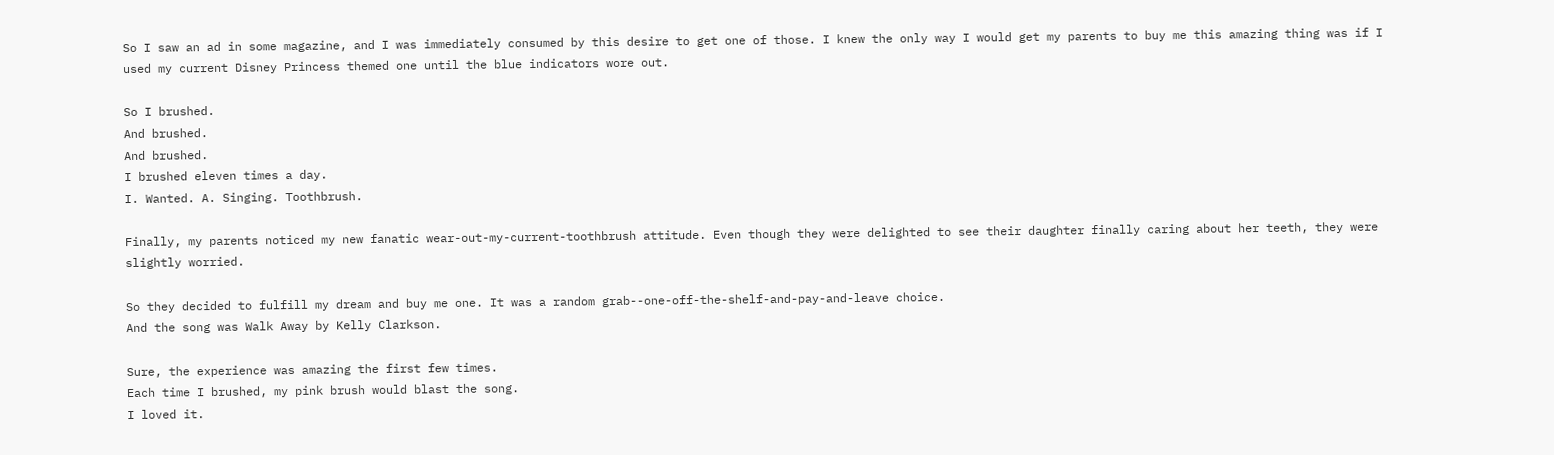So I saw an ad in some magazine, and I was immediately consumed by this desire to get one of those. I knew the only way I would get my parents to buy me this amazing thing was if I used my current Disney Princess themed one until the blue indicators wore out.

So I brushed.
And brushed.
And brushed.
I brushed eleven times a day.
I. Wanted. A. Singing. Toothbrush.

Finally, my parents noticed my new fanatic wear-out-my-current-toothbrush attitude. Even though they were delighted to see their daughter finally caring about her teeth, they were slightly worried.

So they decided to fulfill my dream and buy me one. It was a random grab--one-off-the-shelf-and-pay-and-leave choice.
And the song was Walk Away by Kelly Clarkson.

Sure, the experience was amazing the first few times.
Each time I brushed, my pink brush would blast the song.
I loved it.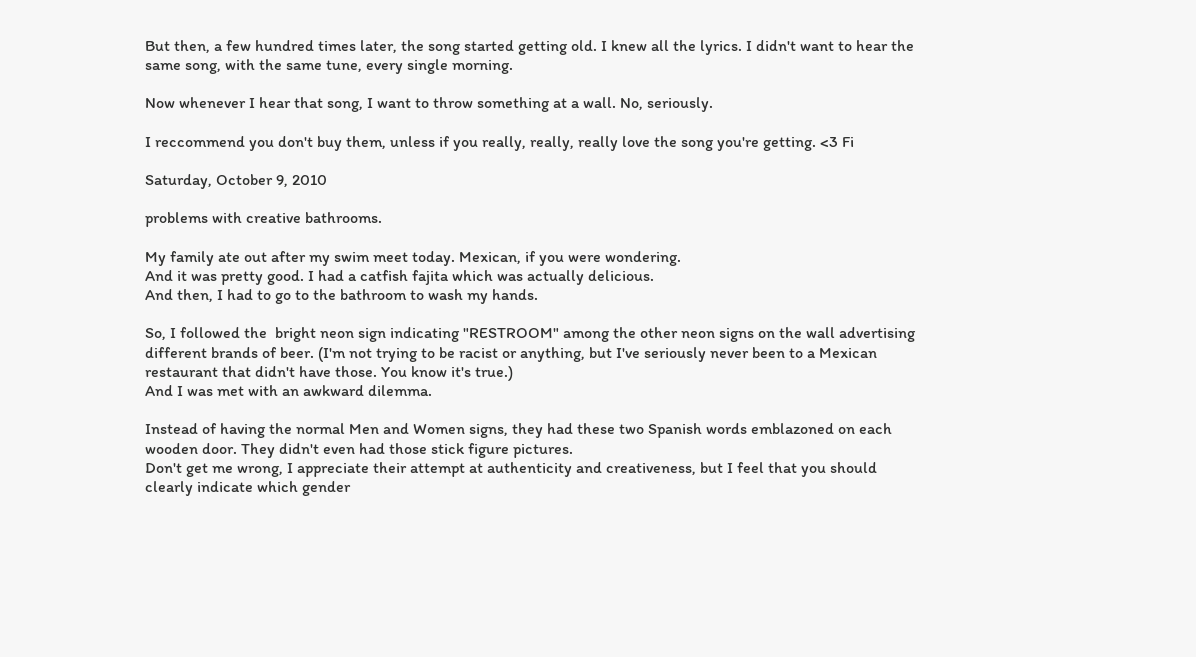But then, a few hundred times later, the song started getting old. I knew all the lyrics. I didn't want to hear the same song, with the same tune, every single morning.

Now whenever I hear that song, I want to throw something at a wall. No, seriously.

I reccommend you don't buy them, unless if you really, really, really love the song you're getting. <3 Fi

Saturday, October 9, 2010

problems with creative bathrooms.

My family ate out after my swim meet today. Mexican, if you were wondering.
And it was pretty good. I had a catfish fajita which was actually delicious.
And then, I had to go to the bathroom to wash my hands.

So, I followed the  bright neon sign indicating "RESTROOM" among the other neon signs on the wall advertising different brands of beer. (I'm not trying to be racist or anything, but I've seriously never been to a Mexican restaurant that didn't have those. You know it's true.)
And I was met with an awkward dilemma.

Instead of having the normal Men and Women signs, they had these two Spanish words emblazoned on each wooden door. They didn't even had those stick figure pictures.
Don't get me wrong, I appreciate their attempt at authenticity and creativeness, but I feel that you should clearly indicate which gender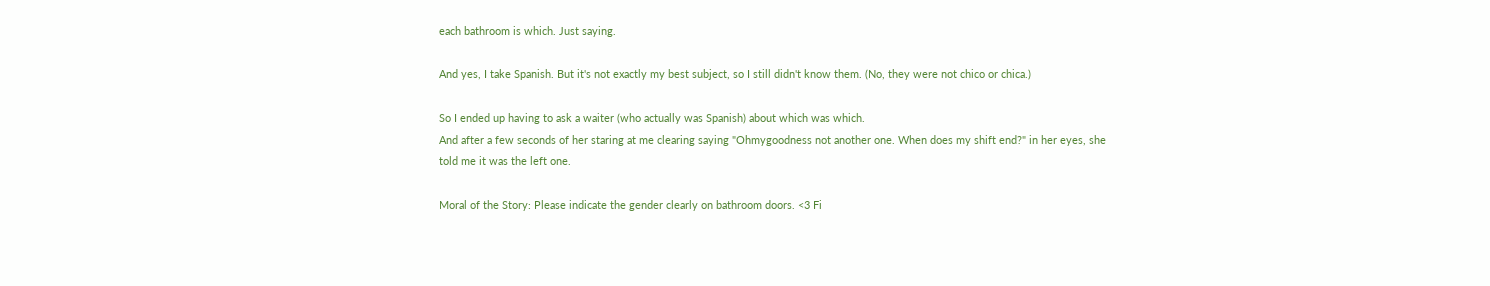each bathroom is which. Just saying.

And yes, I take Spanish. But it's not exactly my best subject, so I still didn't know them. (No, they were not chico or chica.)

So I ended up having to ask a waiter (who actually was Spanish) about which was which.
And after a few seconds of her staring at me clearing saying "Ohmygoodness not another one. When does my shift end?" in her eyes, she told me it was the left one.

Moral of the Story: Please indicate the gender clearly on bathroom doors. <3 Fi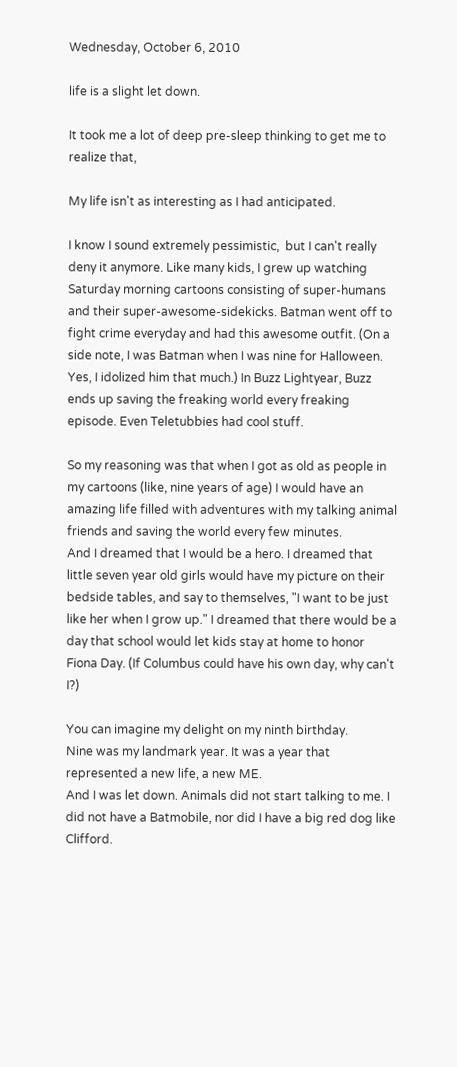Wednesday, October 6, 2010

life is a slight let down.

It took me a lot of deep pre-sleep thinking to get me to realize that,

My life isn't as interesting as I had anticipated.

I know I sound extremely pessimistic,  but I can't really deny it anymore. Like many kids, I grew up watching Saturday morning cartoons consisting of super-humans and their super-awesome-sidekicks. Batman went off to fight crime everyday and had this awesome outfit. (On a side note, I was Batman when I was nine for Halloween. Yes, I idolized him that much.) In Buzz Lightyear, Buzz ends up saving the freaking world every freaking episode. Even Teletubbies had cool stuff.

So my reasoning was that when I got as old as people in my cartoons (like, nine years of age) I would have an amazing life filled with adventures with my talking animal friends and saving the world every few minutes.
And I dreamed that I would be a hero. I dreamed that little seven year old girls would have my picture on their bedside tables, and say to themselves, "I want to be just like her when I grow up." I dreamed that there would be a day that school would let kids stay at home to honor Fiona Day. (If Columbus could have his own day, why can't I?)

You can imagine my delight on my ninth birthday.
Nine was my landmark year. It was a year that represented a new life, a new ME.
And I was let down. Animals did not start talking to me. I did not have a Batmobile, nor did I have a big red dog like Clifford.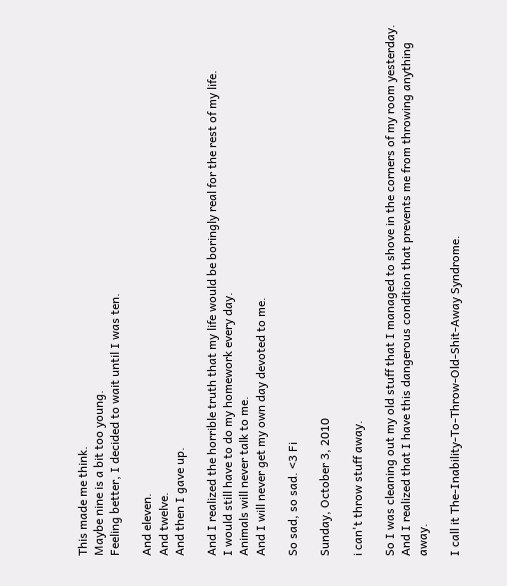This made me think.
Maybe nine is a bit too young.
Feeling better, I decided to wait until I was ten.

And eleven.
And twelve.
And then I gave up.

And I realized the horrible truth that my life would be boringly real for the rest of my life.
I would still have to do my homework every day.
Animals will never talk to me.
And I will never get my own day devoted to me.

So sad, so sad. <3 Fi

Sunday, October 3, 2010

i can't throw stuff away.

So I was cleaning out my old stuff that I managed to shove in the corners of my room yesterday. And I realized that I have this dangerous condition that prevents me from throwing anything away.

I call it The-Inability-To-Throw-Old-Shit-Away Syndrome.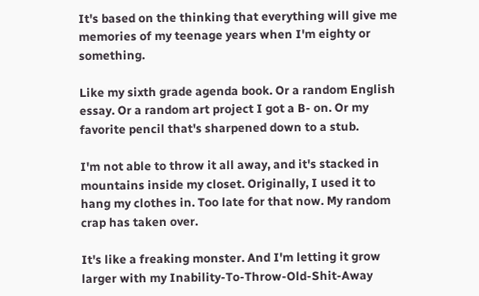It's based on the thinking that everything will give me memories of my teenage years when I'm eighty or something.

Like my sixth grade agenda book. Or a random English essay. Or a random art project I got a B- on. Or my favorite pencil that's sharpened down to a stub.

I'm not able to throw it all away, and it's stacked in mountains inside my closet. Originally, I used it to hang my clothes in. Too late for that now. My random crap has taken over.

It's like a freaking monster. And I'm letting it grow larger with my Inability-To-Throw-Old-Shit-Away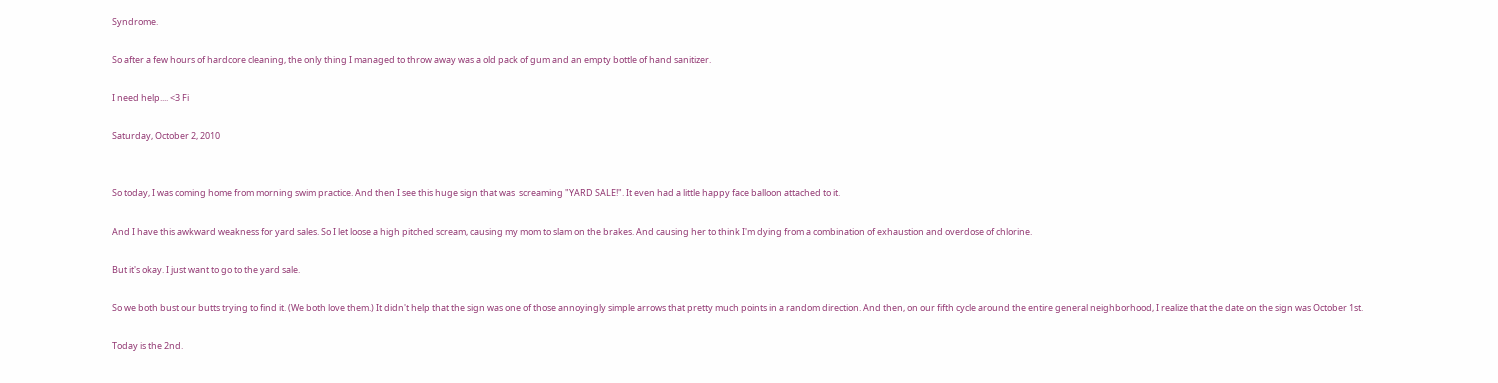Syndrome.

So after a few hours of hardcore cleaning, the only thing I managed to throw away was a old pack of gum and an empty bottle of hand sanitizer.

I need help.... <3 Fi

Saturday, October 2, 2010


So today, I was coming home from morning swim practice. And then I see this huge sign that was  screaming "YARD SALE!". It even had a little happy face balloon attached to it.

And I have this awkward weakness for yard sales. So I let loose a high pitched scream, causing my mom to slam on the brakes. And causing her to think I'm dying from a combination of exhaustion and overdose of chlorine.

But it's okay. I just want to go to the yard sale.

So we both bust our butts trying to find it. (We both love them.) It didn't help that the sign was one of those annoyingly simple arrows that pretty much points in a random direction. And then, on our fifth cycle around the entire general neighborhood, I realize that the date on the sign was October 1st.

Today is the 2nd.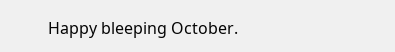Happy bleeping October.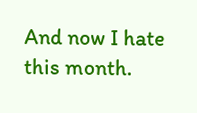And now I hate this month.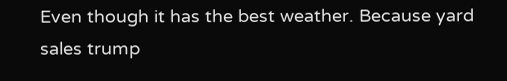Even though it has the best weather. Because yard sales trump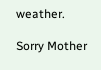weather.

Sorry Mother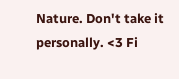Nature. Don't take it personally. <3 Fi